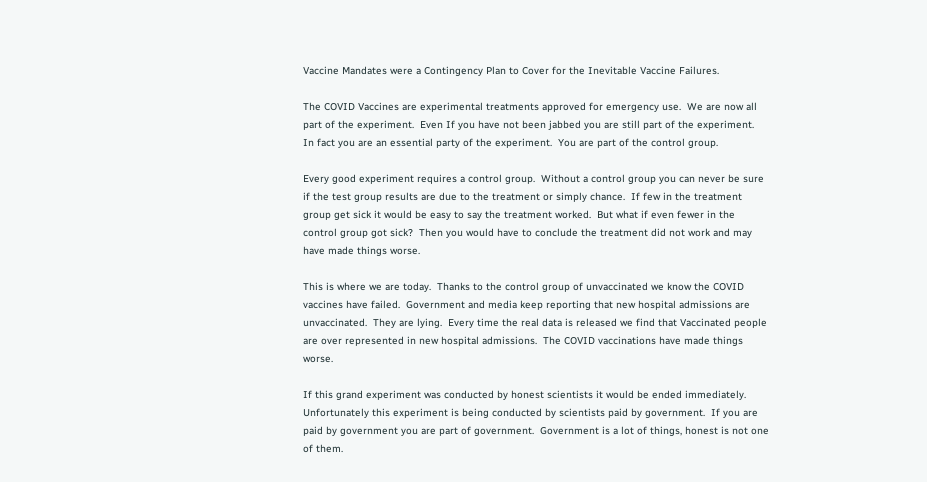Vaccine Mandates were a Contingency Plan to Cover for the Inevitable Vaccine Failures.

The COVID Vaccines are experimental treatments approved for emergency use.  We are now all part of the experiment.  Even If you have not been jabbed you are still part of the experiment.  In fact you are an essential party of the experiment.  You are part of the control group.

Every good experiment requires a control group.  Without a control group you can never be sure if the test group results are due to the treatment or simply chance.  If few in the treatment group get sick it would be easy to say the treatment worked.  But what if even fewer in the control group got sick?  Then you would have to conclude the treatment did not work and may have made things worse.

This is where we are today.  Thanks to the control group of unvaccinated we know the COVID vaccines have failed.  Government and media keep reporting that new hospital admissions are unvaccinated.  They are lying.  Every time the real data is released we find that Vaccinated people are over represented in new hospital admissions.  The COVID vaccinations have made things worse.

If this grand experiment was conducted by honest scientists it would be ended immediately.  Unfortunately this experiment is being conducted by scientists paid by government.  If you are paid by government you are part of government.  Government is a lot of things, honest is not one of them.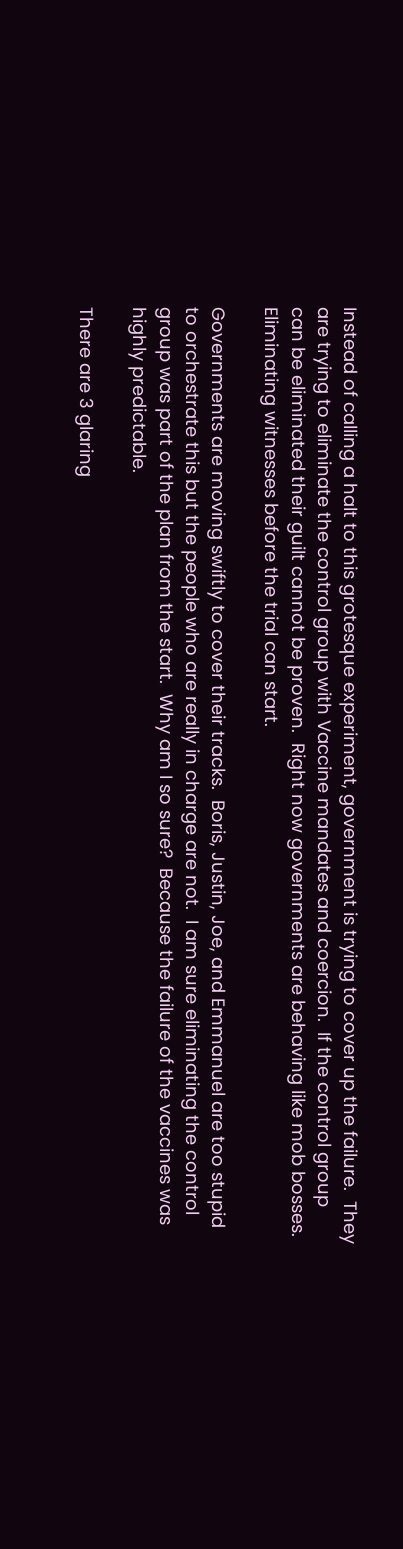Instead of calling a halt to this grotesque experiment, government is trying to cover up the failure.  They are trying to eliminate the control group with Vaccine mandates and coercion.  If the control group can be eliminated their guilt cannot be proven.  Right now governments are behaving like mob bosses.  Eliminating witnesses before the trial can start.

Governments are moving swiftly to cover their tracks.  Boris, Justin, Joe, and Emmanuel are too stupid to orchestrate this but the people who are really in charge are not.  I am sure eliminating the control group was part of the plan from the start.  Why am I so sure?  Because the failure of the vaccines was highly predictable.

There are 3 glaring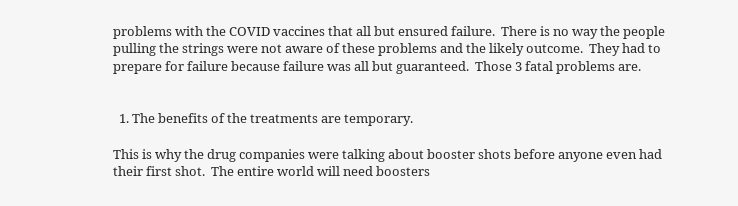problems with the COVID vaccines that all but ensured failure.  There is no way the people pulling the strings were not aware of these problems and the likely outcome.  They had to prepare for failure because failure was all but guaranteed.  Those 3 fatal problems are.


  1. The benefits of the treatments are temporary.

This is why the drug companies were talking about booster shots before anyone even had their first shot.  The entire world will need boosters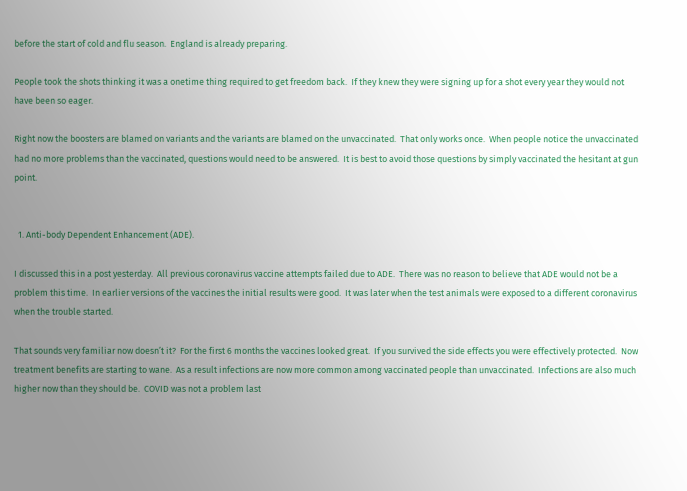before the start of cold and flu season.  England is already preparing.

People took the shots thinking it was a onetime thing required to get freedom back.  If they knew they were signing up for a shot every year they would not have been so eager.

Right now the boosters are blamed on variants and the variants are blamed on the unvaccinated.  That only works once.  When people notice the unvaccinated had no more problems than the vaccinated, questions would need to be answered.  It is best to avoid those questions by simply vaccinated the hesitant at gun point.


  1. Anti-body Dependent Enhancement (ADE).

I discussed this in a post yesterday.  All previous coronavirus vaccine attempts failed due to ADE.  There was no reason to believe that ADE would not be a problem this time.  In earlier versions of the vaccines the initial results were good.  It was later when the test animals were exposed to a different coronavirus when the trouble started.

That sounds very familiar now doesn’t it?  For the first 6 months the vaccines looked great.  If you survived the side effects you were effectively protected.  Now treatment benefits are starting to wane.  As a result infections are now more common among vaccinated people than unvaccinated.  Infections are also much higher now than they should be.  COVID was not a problem last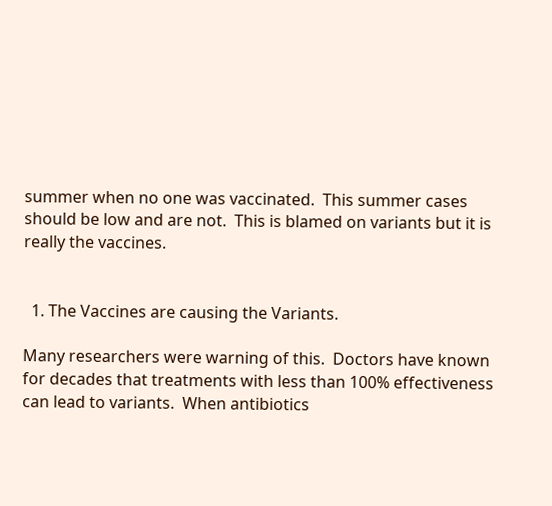summer when no one was vaccinated.  This summer cases should be low and are not.  This is blamed on variants but it is really the vaccines.


  1. The Vaccines are causing the Variants.

Many researchers were warning of this.  Doctors have known for decades that treatments with less than 100% effectiveness can lead to variants.  When antibiotics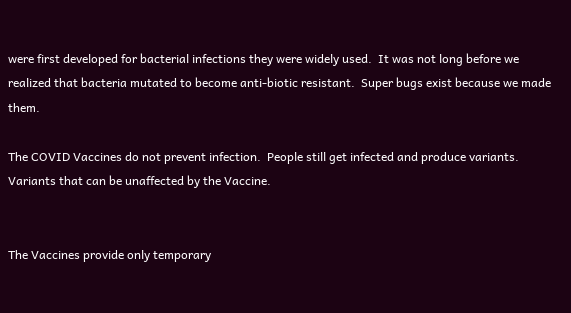were first developed for bacterial infections they were widely used.  It was not long before we realized that bacteria mutated to become anti-biotic resistant.  Super bugs exist because we made them.

The COVID Vaccines do not prevent infection.  People still get infected and produce variants.  Variants that can be unaffected by the Vaccine.


The Vaccines provide only temporary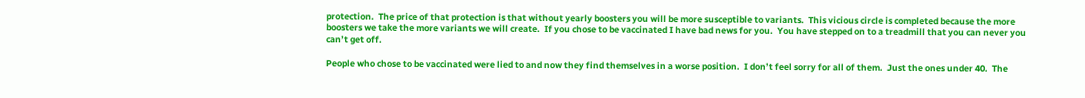protection.  The price of that protection is that without yearly boosters you will be more susceptible to variants.  This vicious circle is completed because the more boosters we take the more variants we will create.  If you chose to be vaccinated I have bad news for you.  You have stepped on to a treadmill that you can never you can’t get off.

People who chose to be vaccinated were lied to and now they find themselves in a worse position.  I don’t feel sorry for all of them.  Just the ones under 40.  The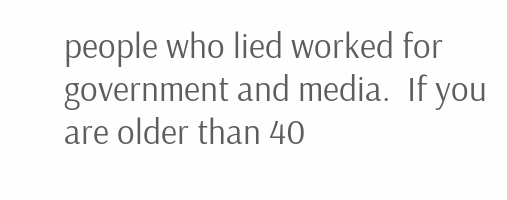people who lied worked for government and media.  If you are older than 40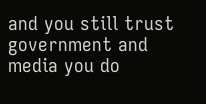and you still trust government and media you do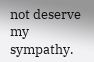not deserve my sympathy.